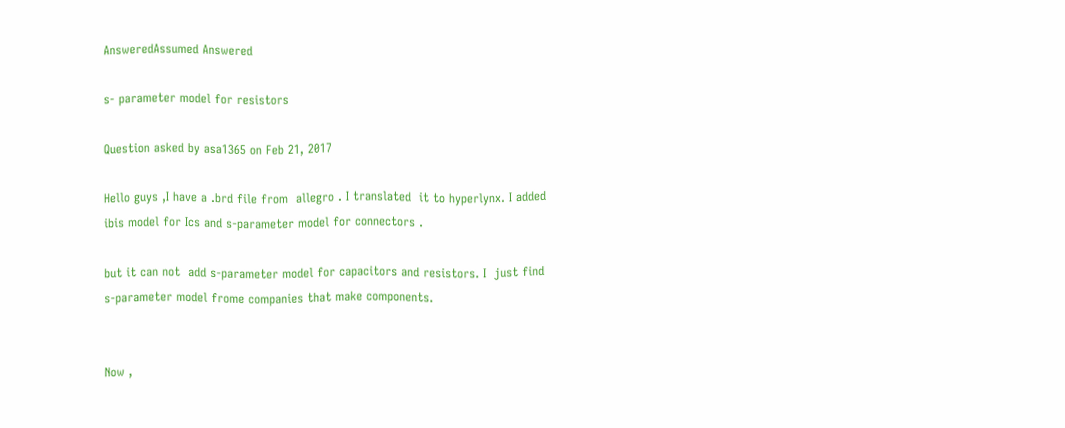AnsweredAssumed Answered

s- parameter model for resistors

Question asked by asa1365 on Feb 21, 2017

Hello guys ,I have a .brd file from  allegro . I translated  it to hyperlynx. I added  ibis model for Ics and s-parameter model for connectors .

but it can not  add s-parameter model for capacitors and resistors. I  just find s-parameter model frome companies that make components.


Now ,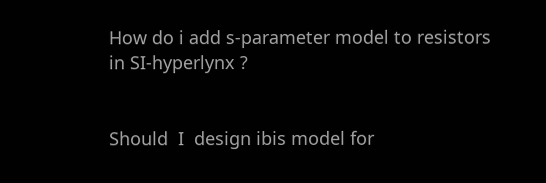How do i add s-parameter model to resistors in SI-hyperlynx ?


Should  I  design ibis model for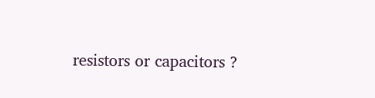resistors or capacitors ?